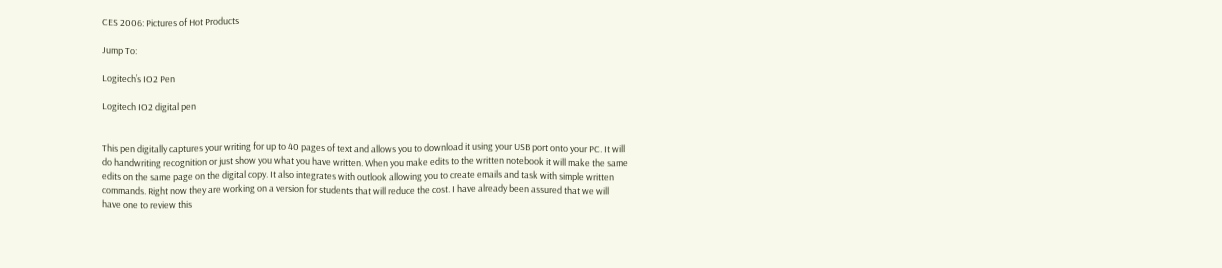CES 2006: Pictures of Hot Products

Jump To:

Logitech’s IO2 Pen

Logitech IO2 digital pen


This pen digitally captures your writing for up to 40 pages of text and allows you to download it using your USB port onto your PC. It will do handwriting recognition or just show you what you have written. When you make edits to the written notebook it will make the same edits on the same page on the digital copy. It also integrates with outlook allowing you to create emails and task with simple written commands. Right now they are working on a version for students that will reduce the cost. I have already been assured that we will have one to review this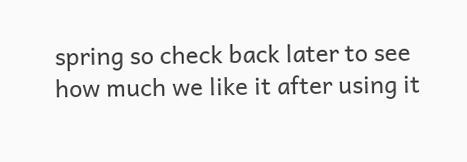spring so check back later to see how much we like it after using it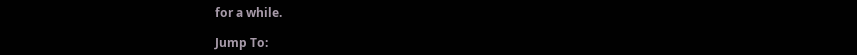for a while.

Jump To: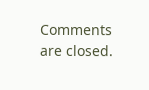Comments are closed.